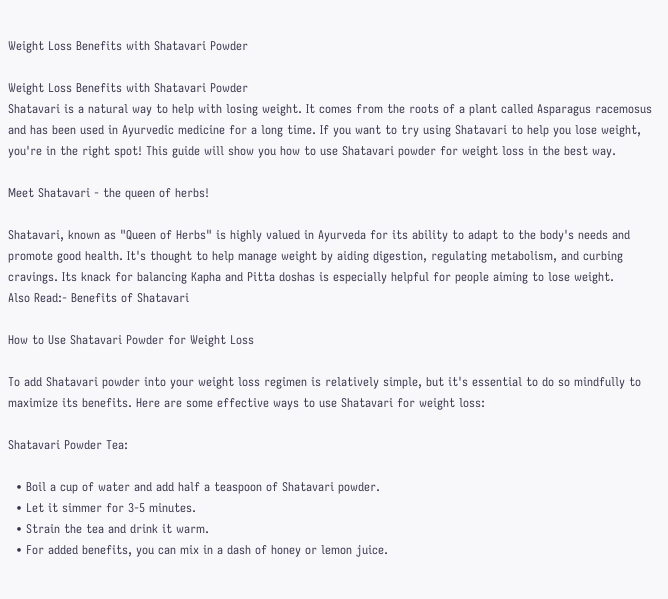Weight Loss Benefits with Shatavari Powder

Weight Loss Benefits with Shatavari Powder
Shatavari is a natural way to help with losing weight. It comes from the roots of a plant called Asparagus racemosus and has been used in Ayurvedic medicine for a long time. If you want to try using Shatavari to help you lose weight, you're in the right spot! This guide will show you how to use Shatavari powder for weight loss in the best way.

Meet Shatavari - the queen of herbs!

Shatavari, known as "Queen of Herbs" is highly valued in Ayurveda for its ability to adapt to the body's needs and promote good health. It's thought to help manage weight by aiding digestion, regulating metabolism, and curbing cravings. Its knack for balancing Kapha and Pitta doshas is especially helpful for people aiming to lose weight.
Also Read:- Benefits of Shatavari

How to Use Shatavari Powder for Weight Loss

To add Shatavari powder into your weight loss regimen is relatively simple, but it's essential to do so mindfully to maximize its benefits. Here are some effective ways to use Shatavari for weight loss:

Shatavari Powder Tea:

  • Boil a cup of water and add half a teaspoon of Shatavari powder.
  • Let it simmer for 3-5 minutes.
  • Strain the tea and drink it warm.
  • For added benefits, you can mix in a dash of honey or lemon juice.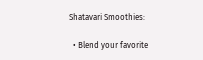Shatavari Smoothies:

  • Blend your favorite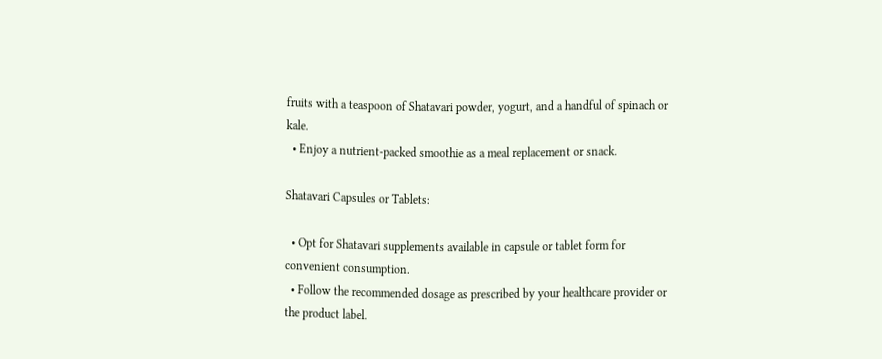fruits with a teaspoon of Shatavari powder, yogurt, and a handful of spinach or kale.
  • Enjoy a nutrient-packed smoothie as a meal replacement or snack.

Shatavari Capsules or Tablets:

  • Opt for Shatavari supplements available in capsule or tablet form for convenient consumption.
  • Follow the recommended dosage as prescribed by your healthcare provider or the product label.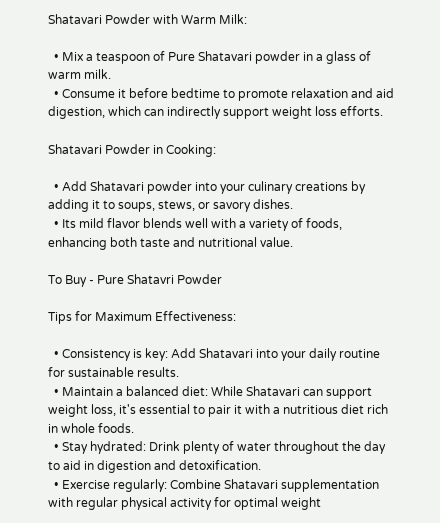Shatavari Powder with Warm Milk:

  • Mix a teaspoon of Pure Shatavari powder in a glass of warm milk.
  • Consume it before bedtime to promote relaxation and aid digestion, which can indirectly support weight loss efforts.

Shatavari Powder in Cooking:

  • Add Shatavari powder into your culinary creations by adding it to soups, stews, or savory dishes.
  • Its mild flavor blends well with a variety of foods, enhancing both taste and nutritional value.

To Buy - Pure Shatavri Powder

Tips for Maximum Effectiveness:

  • Consistency is key: Add Shatavari into your daily routine for sustainable results.
  • Maintain a balanced diet: While Shatavari can support weight loss, it's essential to pair it with a nutritious diet rich in whole foods.
  • Stay hydrated: Drink plenty of water throughout the day to aid in digestion and detoxification.
  • Exercise regularly: Combine Shatavari supplementation with regular physical activity for optimal weight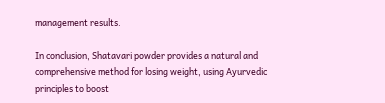management results.

In conclusion, Shatavari powder provides a natural and comprehensive method for losing weight, using Ayurvedic principles to boost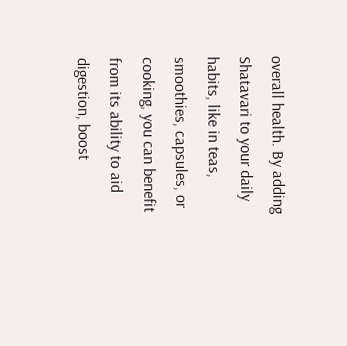overall health. By adding Shatavari to your daily habits, like in teas, smoothies, capsules, or cooking, you can benefit from its ability to aid digestion, boost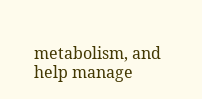metabolism, and help manage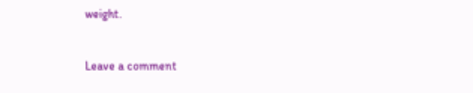weight.


Leave a comment